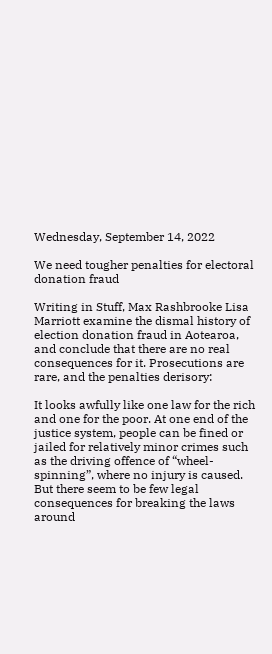Wednesday, September 14, 2022

We need tougher penalties for electoral donation fraud

Writing in Stuff, Max Rashbrooke Lisa Marriott examine the dismal history of election donation fraud in Aotearoa, and conclude that there are no real consequences for it. Prosecutions are rare, and the penalties derisory:

It looks awfully like one law for the rich and one for the poor. At one end of the justice system, people can be fined or jailed for relatively minor crimes such as the driving offence of “wheel-spinning”, where no injury is caused. But there seem to be few legal consequences for breaking the laws around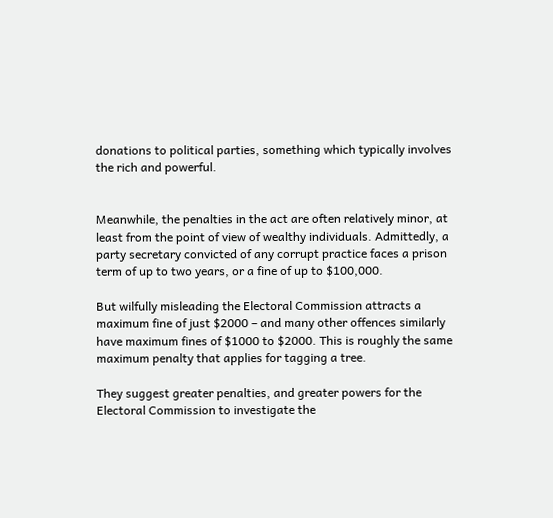donations to political parties, something which typically involves the rich and powerful.


Meanwhile, the penalties in the act are often relatively minor, at least from the point of view of wealthy individuals. Admittedly, a party secretary convicted of any corrupt practice faces a prison term of up to two years, or a fine of up to $100,000.

But wilfully misleading the Electoral Commission attracts a maximum fine of just $2000 – and many other offences similarly have maximum fines of $1000 to $2000. This is roughly the same maximum penalty that applies for tagging a tree.

They suggest greater penalties, and greater powers for the Electoral Commission to investigate the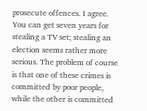prosecute offences. I agree. You can get seven years for stealing a TV set; stealing an election seems rather more serious. The problem of course is that one of these crimes is committed by poor people, while the other is committed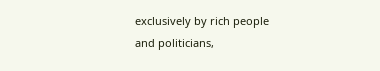exclusively by rich people and politicians,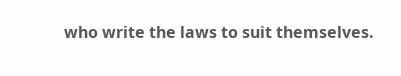who write the laws to suit themselves.